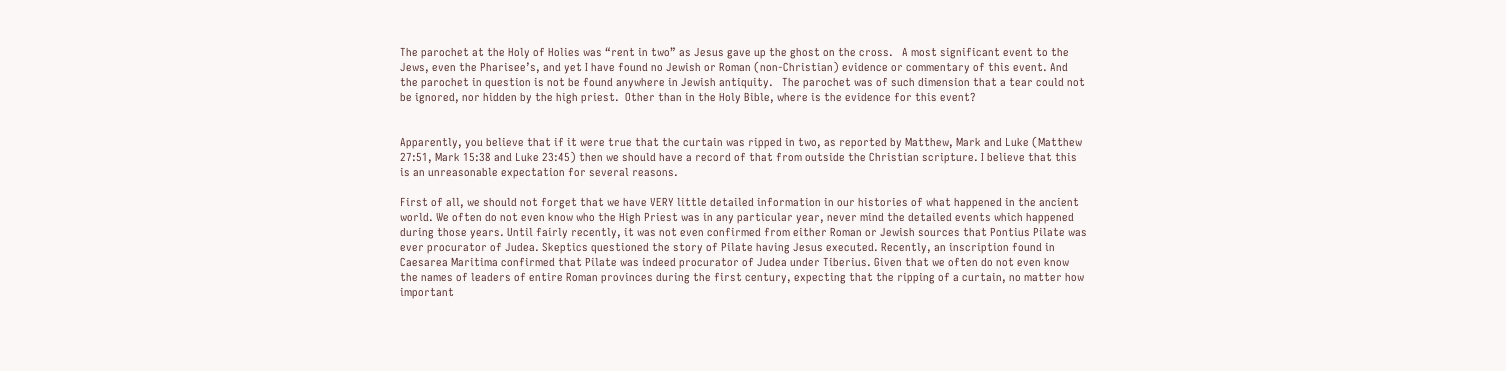The parochet at the Holy of Holies was “rent in two” as Jesus gave up the ghost on the cross.   A most significant event to the Jews, even the Pharisee’s, and yet I have found no Jewish or Roman (non-Christian) evidence or commentary of this event. And the parochet in question is not be found anywhere in Jewish antiquity.   The parochet was of such dimension that a tear could not be ignored, nor hidden by the high priest.  Other than in the Holy Bible, where is the evidence for this event?


Apparently, you believe that if it were true that the curtain was ripped in two, as reported by Matthew, Mark and Luke (Matthew 27:51, Mark 15:38 and Luke 23:45) then we should have a record of that from outside the Christian scripture. I believe that this is an unreasonable expectation for several reasons.

First of all, we should not forget that we have VERY little detailed information in our histories of what happened in the ancient world. We often do not even know who the High Priest was in any particular year, never mind the detailed events which happened during those years. Until fairly recently, it was not even confirmed from either Roman or Jewish sources that Pontius Pilate was ever procurator of Judea. Skeptics questioned the story of Pilate having Jesus executed. Recently, an inscription found in Caesarea Maritima confirmed that Pilate was indeed procurator of Judea under Tiberius. Given that we often do not even know the names of leaders of entire Roman provinces during the first century, expecting that the ripping of a curtain, no matter how important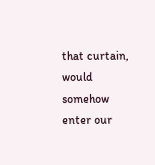that curtain, would somehow enter our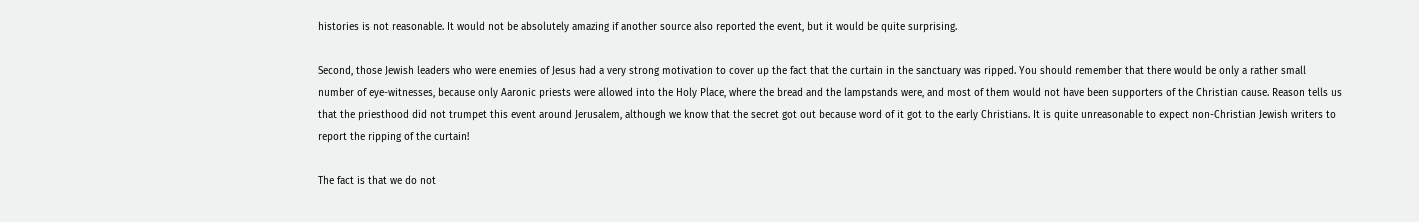histories is not reasonable. It would not be absolutely amazing if another source also reported the event, but it would be quite surprising.

Second, those Jewish leaders who were enemies of Jesus had a very strong motivation to cover up the fact that the curtain in the sanctuary was ripped. You should remember that there would be only a rather small number of eye-witnesses, because only Aaronic priests were allowed into the Holy Place, where the bread and the lampstands were, and most of them would not have been supporters of the Christian cause. Reason tells us that the priesthood did not trumpet this event around Jerusalem, although we know that the secret got out because word of it got to the early Christians. It is quite unreasonable to expect non-Christian Jewish writers to report the ripping of the curtain!

The fact is that we do not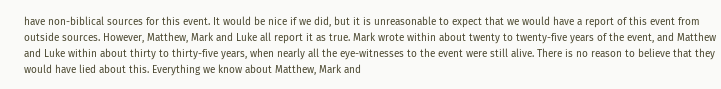have non-biblical sources for this event. It would be nice if we did, but it is unreasonable to expect that we would have a report of this event from outside sources. However, Matthew, Mark and Luke all report it as true. Mark wrote within about twenty to twenty-five years of the event, and Matthew and Luke within about thirty to thirty-five years, when nearly all the eye-witnesses to the event were still alive. There is no reason to believe that they would have lied about this. Everything we know about Matthew, Mark and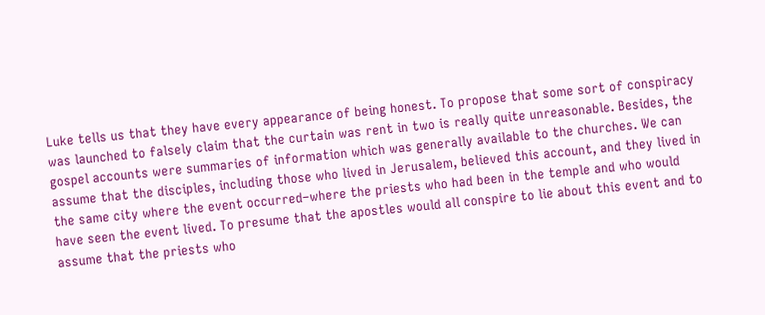Luke tells us that they have every appearance of being honest. To propose that some sort of conspiracy was launched to falsely claim that the curtain was rent in two is really quite unreasonable. Besides, the gospel accounts were summaries of information which was generally available to the churches. We can assume that the disciples, including those who lived in Jerusalem, believed this account, and they lived in the same city where the event occurred–where the priests who had been in the temple and who would have seen the event lived. To presume that the apostles would all conspire to lie about this event and to assume that the priests who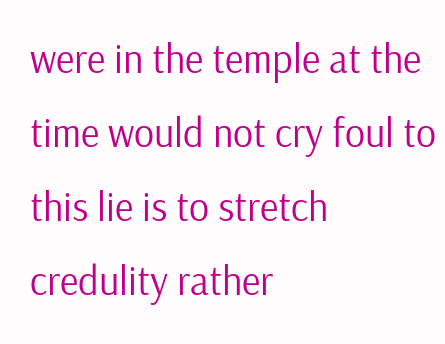were in the temple at the time would not cry foul to this lie is to stretch credulity rather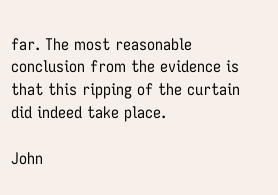far. The most reasonable conclusion from the evidence is that this ripping of the curtain did indeed take place.

John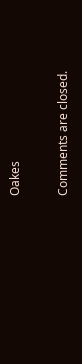Oakes

Comments are closed.